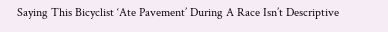Saying This Bicyclist ‘Ate Pavement’ During A Race Isn’t Descriptive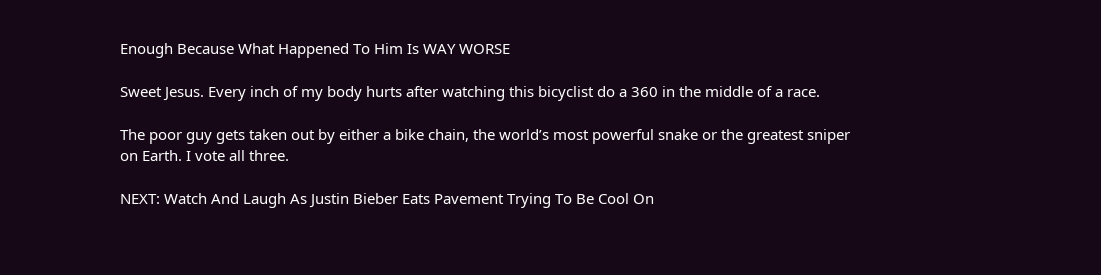Enough Because What Happened To Him Is WAY WORSE

Sweet Jesus. Every inch of my body hurts after watching this bicyclist do a 360 in the middle of a race.

The poor guy gets taken out by either a bike chain, the world’s most powerful snake or the greatest sniper on Earth. I vote all three.

NEXT: Watch And Laugh As Justin Bieber Eats Pavement Trying To Be Cool On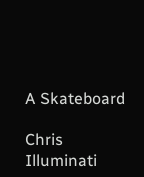A Skateboard

Chris Illuminati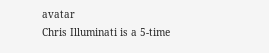avatar
Chris Illuminati is a 5-time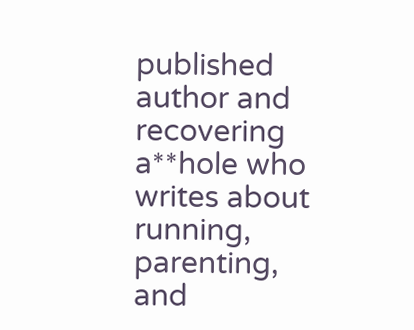published author and recovering a**hole who writes about running, parenting, and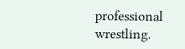professional wrestling.